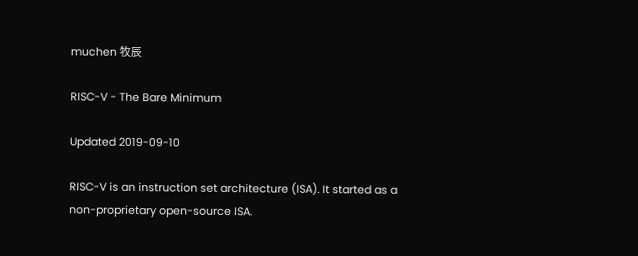muchen 牧辰

RISC-V - The Bare Minimum

Updated 2019-09-10

RISC-V is an instruction set architecture (ISA). It started as a non-proprietary open-source ISA.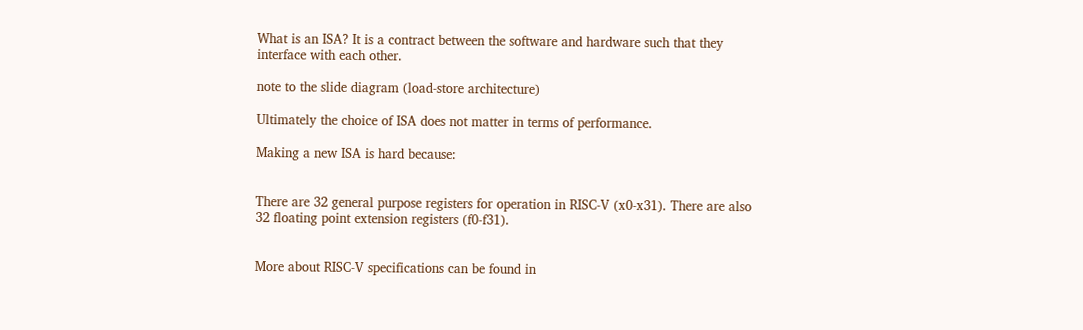What is an ISA? It is a contract between the software and hardware such that they interface with each other.

note to the slide diagram (load-store architecture)

Ultimately the choice of ISA does not matter in terms of performance.

Making a new ISA is hard because:


There are 32 general purpose registers for operation in RISC-V (x0-x31). There are also 32 floating point extension registers (f0-f31).


More about RISC-V specifications can be found in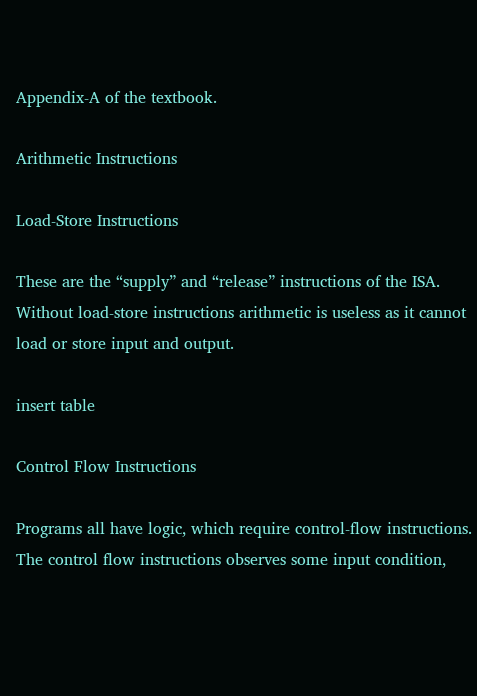Appendix-A of the textbook.

Arithmetic Instructions

Load-Store Instructions

These are the “supply” and “release” instructions of the ISA. Without load-store instructions arithmetic is useless as it cannot load or store input and output.

insert table

Control Flow Instructions

Programs all have logic, which require control-flow instructions. The control flow instructions observes some input condition,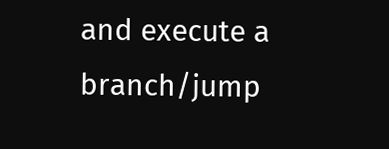and execute a branch/jump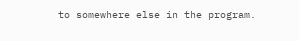to somewhere else in the program.